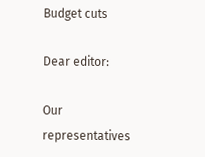Budget cuts

Dear editor:

Our representatives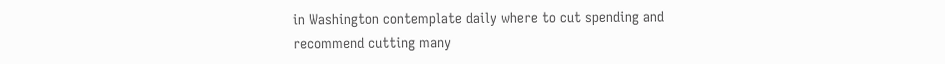in Washington contemplate daily where to cut spending and recommend cutting many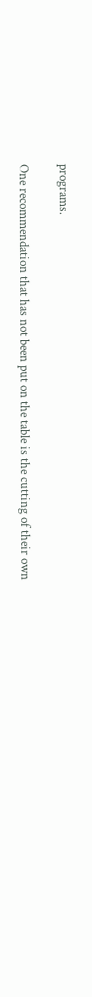programs.

One recommendation that has not been put on the table is the cutting of their own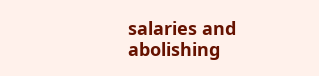salaries and abolishing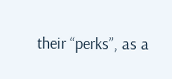their “perks”, as a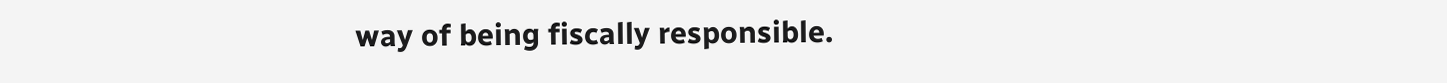way of being fiscally responsible.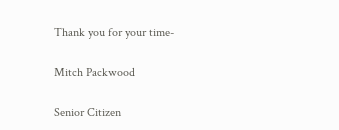Thank you for your time-

Mitch Packwood

Senior Citizen